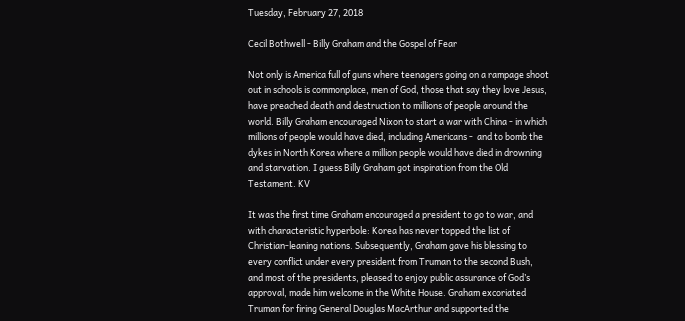Tuesday, February 27, 2018

Cecil Bothwell - Billy Graham and the Gospel of Fear

Not only is America full of guns where teenagers going on a rampage shoot out in schools is commonplace, men of God, those that say they love Jesus, have preached death and destruction to millions of people around the world. Billy Graham encouraged Nixon to start a war with China - in which millions of people would have died, including Americans -  and to bomb the dykes in North Korea where a million people would have died in drowning and starvation. I guess Billy Graham got inspiration from the Old Testament. KV

It was the first time Graham encouraged a president to go to war, and with characteristic hyperbole: Korea has never topped the list of Christian-leaning nations. Subsequently, Graham gave his blessing to every conflict under every president from Truman to the second Bush, and most of the presidents, pleased to enjoy public assurance of God’s approval, made him welcome in the White House. Graham excoriated Truman for firing General Douglas MacArthur and supported the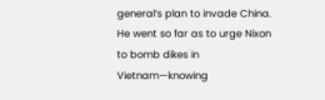general’s plan to invade China. He went so far as to urge Nixon to bomb dikes in Vietnam—knowing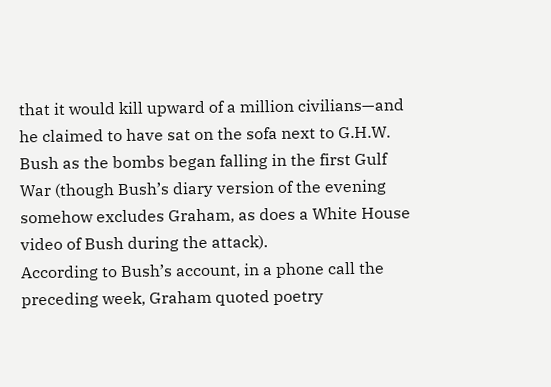that it would kill upward of a million civilians—and he claimed to have sat on the sofa next to G.H.W. Bush as the bombs began falling in the first Gulf War (though Bush’s diary version of the evening somehow excludes Graham, as does a White House video of Bush during the attack).
According to Bush’s account, in a phone call the preceding week, Graham quoted poetry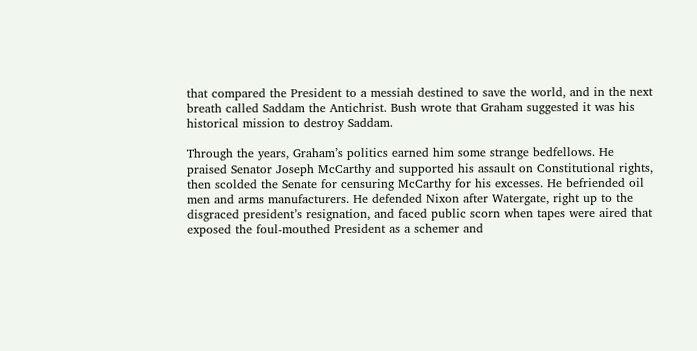that compared the President to a messiah destined to save the world, and in the next breath called Saddam the Antichrist. Bush wrote that Graham suggested it was his historical mission to destroy Saddam.

Through the years, Graham’s politics earned him some strange bedfellows. He praised Senator Joseph McCarthy and supported his assault on Constitutional rights, then scolded the Senate for censuring McCarthy for his excesses. He befriended oil men and arms manufacturers. He defended Nixon after Watergate, right up to the disgraced president’s resignation, and faced public scorn when tapes were aired that exposed the foul-mouthed President as a schemer and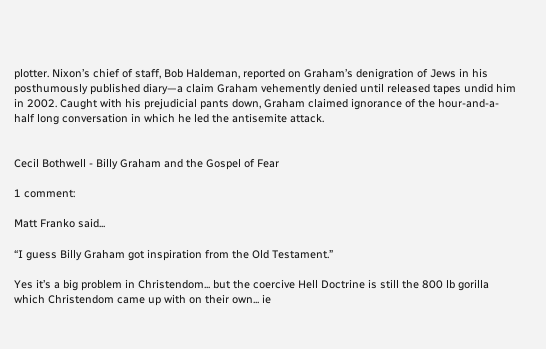plotter. Nixon’s chief of staff, Bob Haldeman, reported on Graham’s denigration of Jews in his posthumously published diary—a claim Graham vehemently denied until released tapes undid him in 2002. Caught with his prejudicial pants down, Graham claimed ignorance of the hour-and-a-half long conversation in which he led the antisemite attack.


Cecil Bothwell - Billy Graham and the Gospel of Fear

1 comment:

Matt Franko said...

“I guess Billy Graham got inspiration from the Old Testament.”

Yes it’s a big problem in Christendom... but the coercive Hell Doctrine is still the 800 lb gorilla which Christendom came up with on their own... ie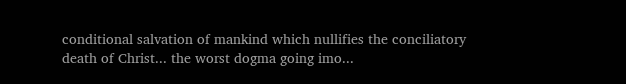conditional salvation of mankind which nullifies the conciliatory death of Christ... the worst dogma going imo...